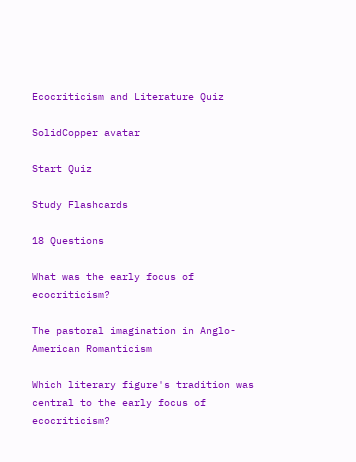Ecocriticism and Literature Quiz

SolidCopper avatar

Start Quiz

Study Flashcards

18 Questions

What was the early focus of ecocriticism?

The pastoral imagination in Anglo-American Romanticism

Which literary figure's tradition was central to the early focus of ecocriticism?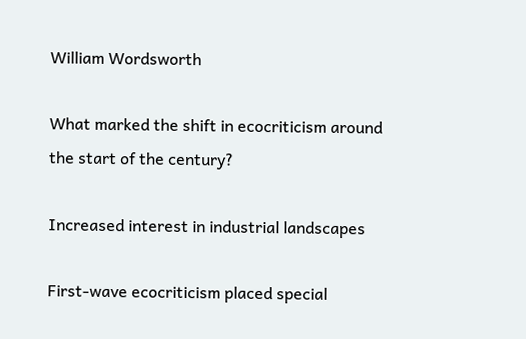William Wordsworth

What marked the shift in ecocriticism around the start of the century?

Increased interest in industrial landscapes

First-wave ecocriticism placed special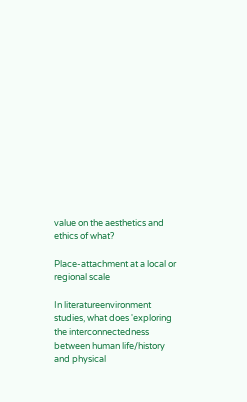value on the aesthetics and ethics of what?

Place-attachment at a local or regional scale

In literatureenvironment studies, what does 'exploring the interconnectedness between human life/history and physical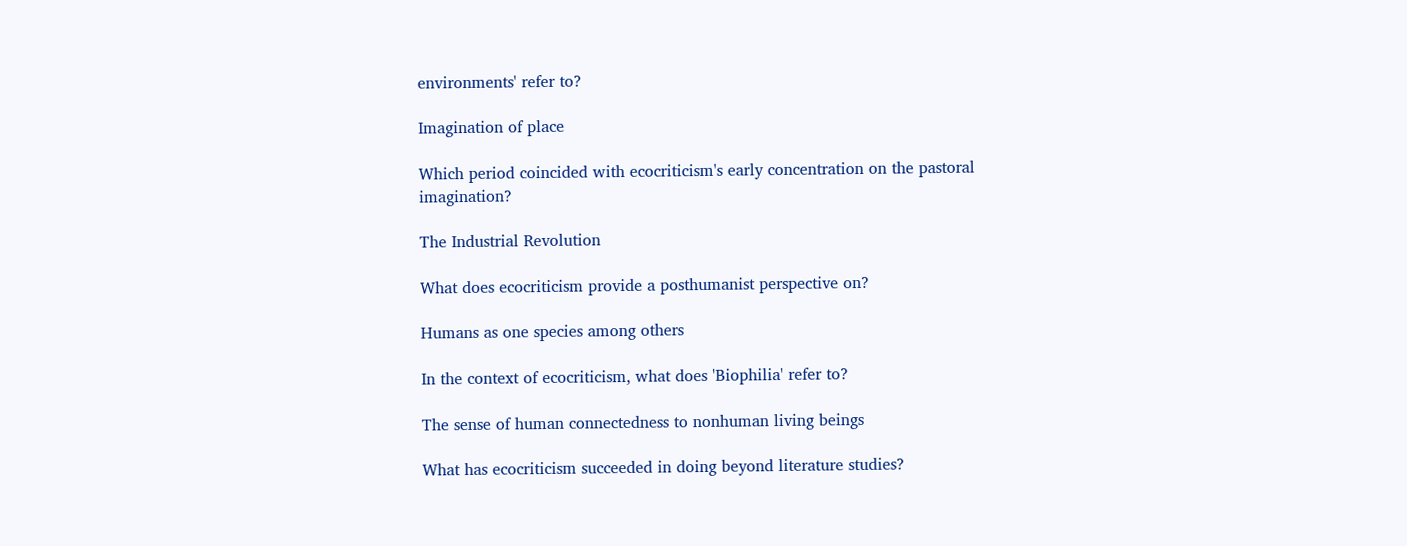environments' refer to?

Imagination of place

Which period coincided with ecocriticism's early concentration on the pastoral imagination?

The Industrial Revolution

What does ecocriticism provide a posthumanist perspective on?

Humans as one species among others

In the context of ecocriticism, what does 'Biophilia' refer to?

The sense of human connectedness to nonhuman living beings

What has ecocriticism succeeded in doing beyond literature studies?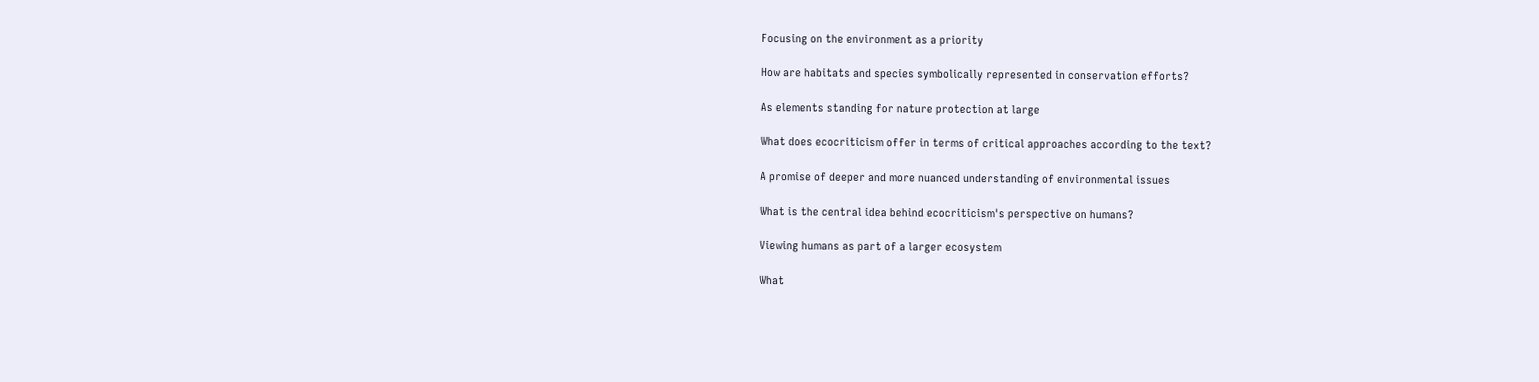Focusing on the environment as a priority

How are habitats and species symbolically represented in conservation efforts?

As elements standing for nature protection at large

What does ecocriticism offer in terms of critical approaches according to the text?

A promise of deeper and more nuanced understanding of environmental issues

What is the central idea behind ecocriticism's perspective on humans?

Viewing humans as part of a larger ecosystem

What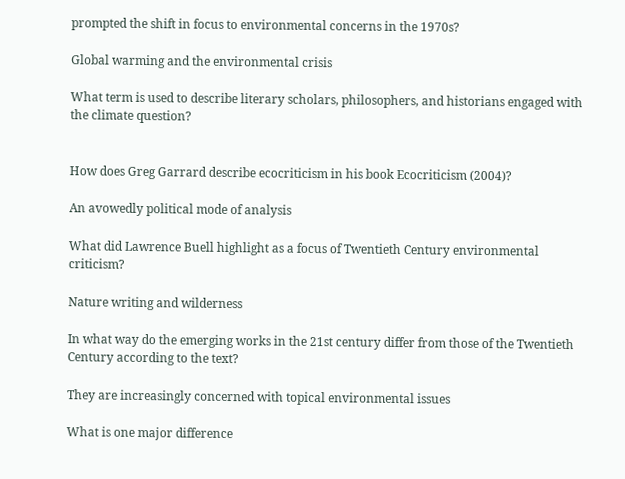prompted the shift in focus to environmental concerns in the 1970s?

Global warming and the environmental crisis

What term is used to describe literary scholars, philosophers, and historians engaged with the climate question?


How does Greg Garrard describe ecocriticism in his book Ecocriticism (2004)?

An avowedly political mode of analysis

What did Lawrence Buell highlight as a focus of Twentieth Century environmental criticism?

Nature writing and wilderness

In what way do the emerging works in the 21st century differ from those of the Twentieth Century according to the text?

They are increasingly concerned with topical environmental issues

What is one major difference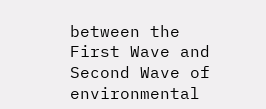between the First Wave and Second Wave of environmental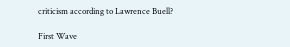criticism according to Lawrence Buell?

First Wave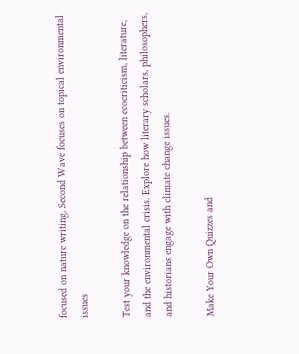focused on nature writing, Second Wave focuses on topical environmental issues

Test your knowledge on the relationship between ecocriticism, literature, and the environmental crisis. Explore how literary scholars, philosophers, and historians engage with climate change issues.

Make Your Own Quizzes and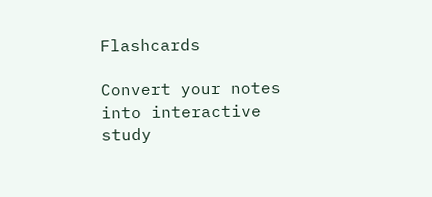Flashcards

Convert your notes into interactive study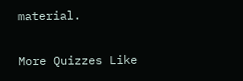material.

More Quizzes Like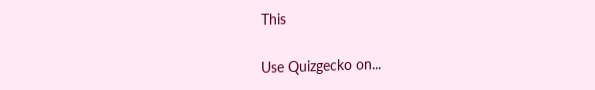This

Use Quizgecko on...